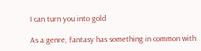I can turn you into gold

As a genre, fantasy has something in common with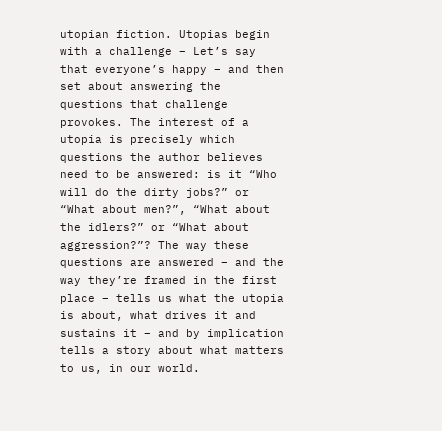utopian fiction. Utopias begin with a challenge – Let’s say that everyone’s happy – and then set about answering the questions that challenge provokes. The interest of a utopia is precisely which questions the author believes need to be answered: is it “Who will do the dirty jobs?” or “What about men?”, “What about the idlers?” or “What about aggression?”? The way these questions are answered – and the way they’re framed in the first place – tells us what the utopia is about, what drives it and sustains it – and by implication tells a story about what matters to us, in our world.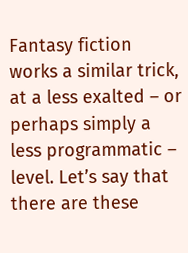Fantasy fiction works a similar trick, at a less exalted – or perhaps simply a less programmatic – level. Let’s say that there are these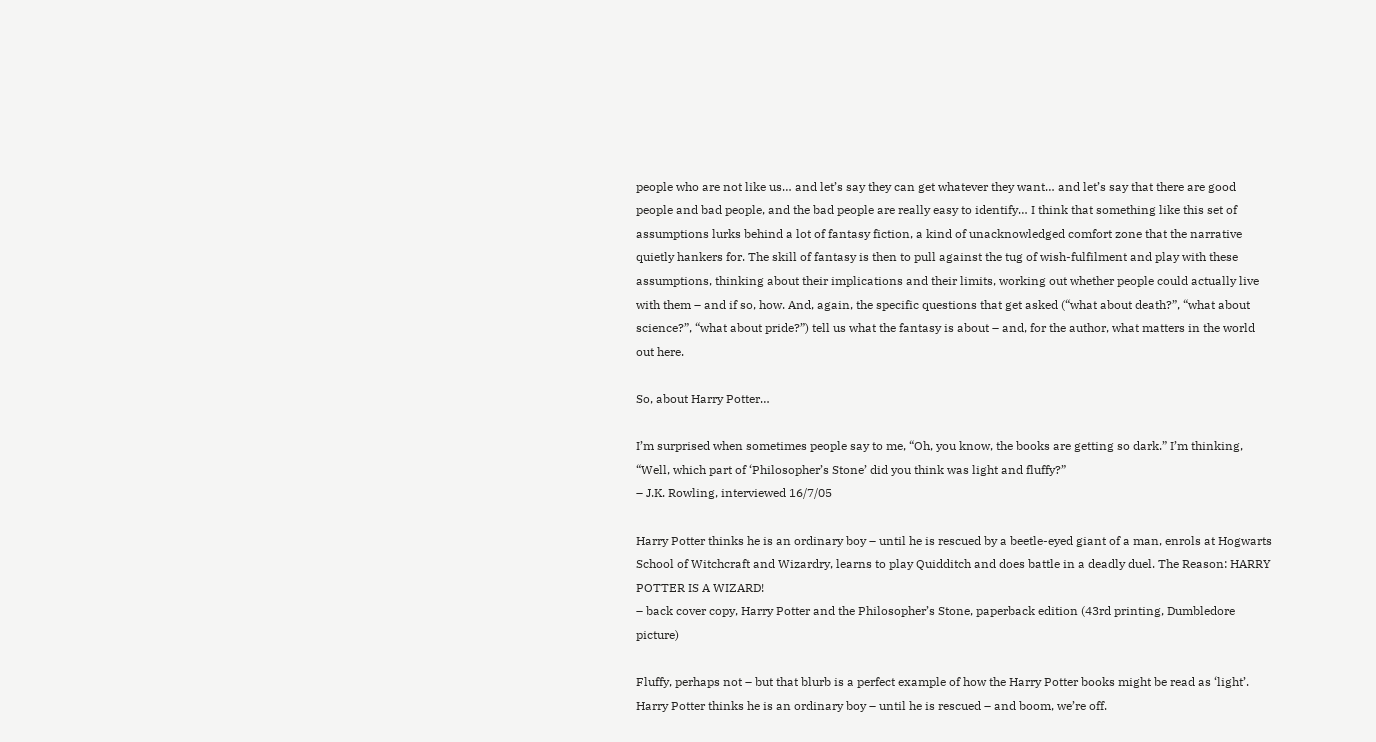people who are not like us… and let’s say they can get whatever they want… and let’s say that there are good people and bad people, and the bad people are really easy to identify… I think that something like this set of assumptions lurks behind a lot of fantasy fiction, a kind of unacknowledged comfort zone that the narrative quietly hankers for. The skill of fantasy is then to pull against the tug of wish-fulfilment and play with these assumptions, thinking about their implications and their limits, working out whether people could actually live with them – and if so, how. And, again, the specific questions that get asked (“what about death?”, “what about science?”, “what about pride?”) tell us what the fantasy is about – and, for the author, what matters in the world out here.

So, about Harry Potter…

I’m surprised when sometimes people say to me, “Oh, you know, the books are getting so dark.” I’m thinking, “Well, which part of ‘Philosopher’s Stone’ did you think was light and fluffy?”
– J.K. Rowling, interviewed 16/7/05

Harry Potter thinks he is an ordinary boy – until he is rescued by a beetle-eyed giant of a man, enrols at Hogwarts School of Witchcraft and Wizardry, learns to play Quidditch and does battle in a deadly duel. The Reason: HARRY POTTER IS A WIZARD!
– back cover copy, Harry Potter and the Philosopher’s Stone, paperback edition (43rd printing, Dumbledore picture)

Fluffy, perhaps not – but that blurb is a perfect example of how the Harry Potter books might be read as ‘light’. Harry Potter thinks he is an ordinary boy – until he is rescued – and boom, we’re off.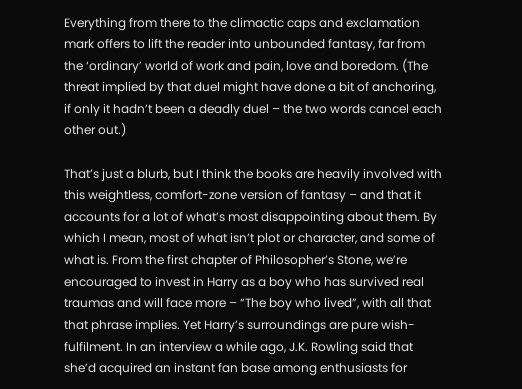Everything from there to the climactic caps and exclamation mark offers to lift the reader into unbounded fantasy, far from the ‘ordinary’ world of work and pain, love and boredom. (The threat implied by that duel might have done a bit of anchoring, if only it hadn’t been a deadly duel – the two words cancel each other out.)

That’s just a blurb, but I think the books are heavily involved with this weightless, comfort-zone version of fantasy – and that it accounts for a lot of what’s most disappointing about them. By which I mean, most of what isn’t plot or character, and some of what is. From the first chapter of Philosopher’s Stone, we’re encouraged to invest in Harry as a boy who has survived real traumas and will face more – “The boy who lived”, with all that that phrase implies. Yet Harry’s surroundings are pure wish-fulfilment. In an interview a while ago, J.K. Rowling said that she’d acquired an instant fan base among enthusiasts for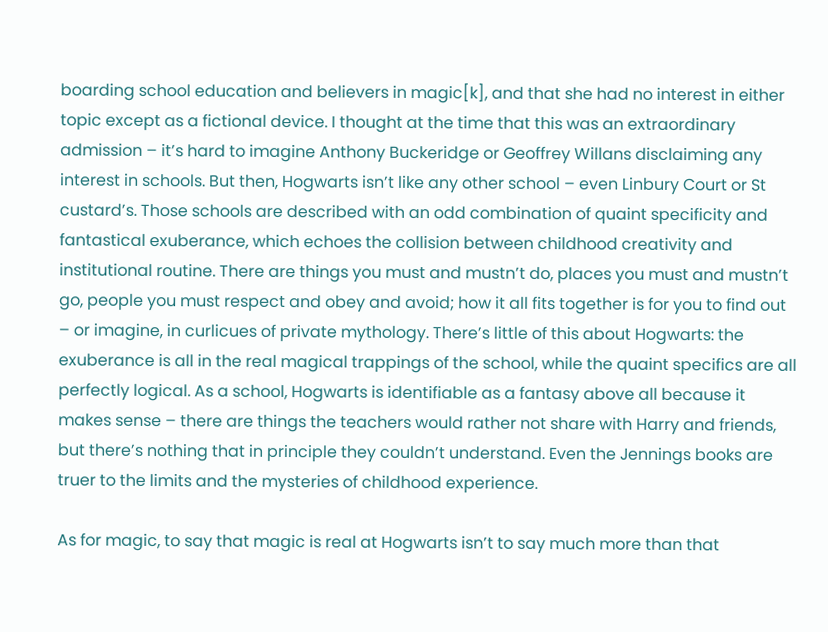boarding school education and believers in magic[k], and that she had no interest in either topic except as a fictional device. I thought at the time that this was an extraordinary admission – it’s hard to imagine Anthony Buckeridge or Geoffrey Willans disclaiming any interest in schools. But then, Hogwarts isn’t like any other school – even Linbury Court or St custard’s. Those schools are described with an odd combination of quaint specificity and fantastical exuberance, which echoes the collision between childhood creativity and institutional routine. There are things you must and mustn’t do, places you must and mustn’t go, people you must respect and obey and avoid; how it all fits together is for you to find out – or imagine, in curlicues of private mythology. There’s little of this about Hogwarts: the exuberance is all in the real magical trappings of the school, while the quaint specifics are all perfectly logical. As a school, Hogwarts is identifiable as a fantasy above all because it makes sense – there are things the teachers would rather not share with Harry and friends, but there’s nothing that in principle they couldn’t understand. Even the Jennings books are truer to the limits and the mysteries of childhood experience.

As for magic, to say that magic is real at Hogwarts isn’t to say much more than that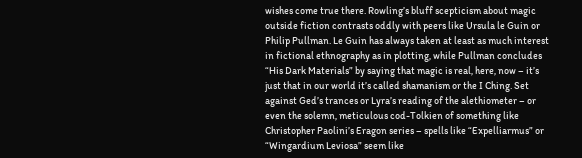wishes come true there. Rowling’s bluff scepticism about magic outside fiction contrasts oddly with peers like Ursula le Guin or Philip Pullman. Le Guin has always taken at least as much interest in fictional ethnography as in plotting, while Pullman concludes “His Dark Materials” by saying that magic is real, here, now – it’s just that in our world it’s called shamanism or the I Ching. Set against Ged’s trances or Lyra’s reading of the alethiometer – or even the solemn, meticulous cod-Tolkien of something like Christopher Paolini’s Eragon series – spells like “Expelliarmus” or “Wingardium Leviosa” seem like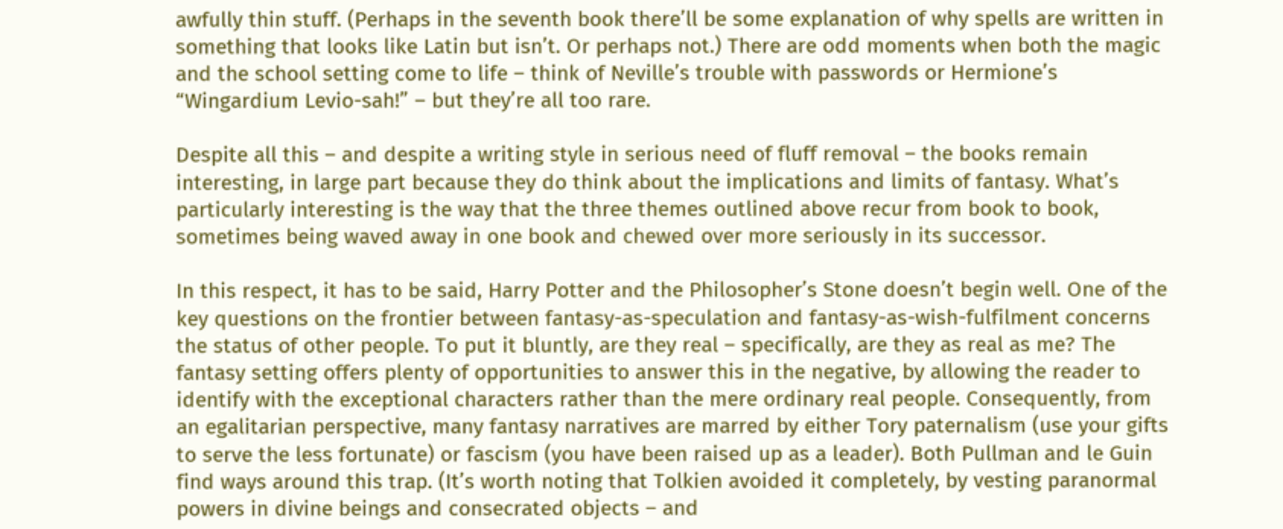awfully thin stuff. (Perhaps in the seventh book there’ll be some explanation of why spells are written in something that looks like Latin but isn’t. Or perhaps not.) There are odd moments when both the magic and the school setting come to life – think of Neville’s trouble with passwords or Hermione’s “Wingardium Levio-sah!” – but they’re all too rare.

Despite all this – and despite a writing style in serious need of fluff removal – the books remain interesting, in large part because they do think about the implications and limits of fantasy. What’s particularly interesting is the way that the three themes outlined above recur from book to book, sometimes being waved away in one book and chewed over more seriously in its successor.

In this respect, it has to be said, Harry Potter and the Philosopher’s Stone doesn’t begin well. One of the key questions on the frontier between fantasy-as-speculation and fantasy-as-wish-fulfilment concerns the status of other people. To put it bluntly, are they real – specifically, are they as real as me? The fantasy setting offers plenty of opportunities to answer this in the negative, by allowing the reader to identify with the exceptional characters rather than the mere ordinary real people. Consequently, from an egalitarian perspective, many fantasy narratives are marred by either Tory paternalism (use your gifts to serve the less fortunate) or fascism (you have been raised up as a leader). Both Pullman and le Guin find ways around this trap. (It’s worth noting that Tolkien avoided it completely, by vesting paranormal powers in divine beings and consecrated objects – and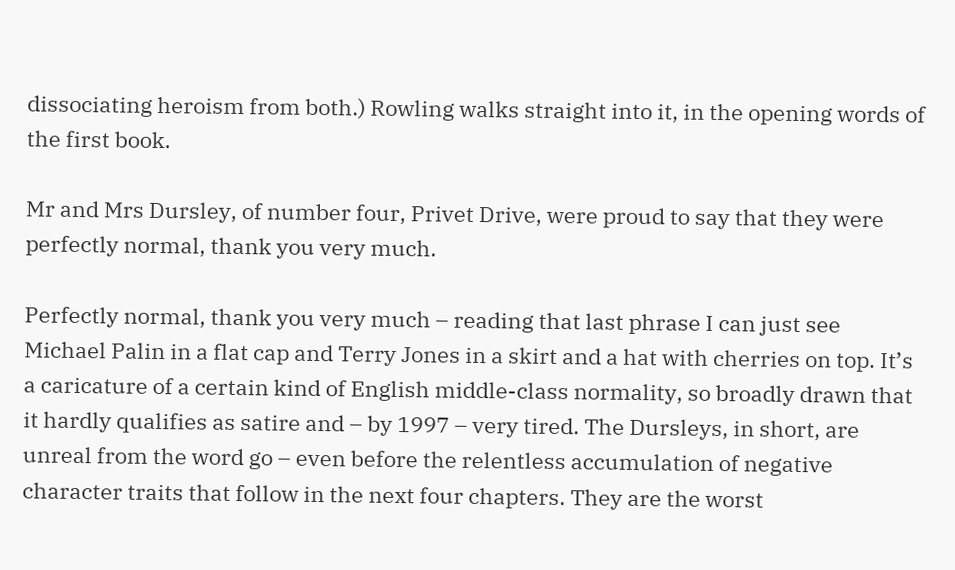dissociating heroism from both.) Rowling walks straight into it, in the opening words of the first book.

Mr and Mrs Dursley, of number four, Privet Drive, were proud to say that they were perfectly normal, thank you very much.

Perfectly normal, thank you very much – reading that last phrase I can just see Michael Palin in a flat cap and Terry Jones in a skirt and a hat with cherries on top. It’s a caricature of a certain kind of English middle-class normality, so broadly drawn that it hardly qualifies as satire and – by 1997 – very tired. The Dursleys, in short, are unreal from the word go – even before the relentless accumulation of negative character traits that follow in the next four chapters. They are the worst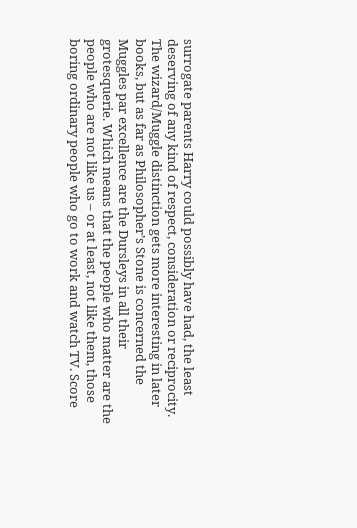surrogate parents Harry could possibly have had, the least deserving of any kind of respect, consideration or reciprocity. The wizard/Muggle distinction gets more interesting in later books, but as far as Philosopher’s Stone is concerned the Muggles par excellence are the Dursleys in all their grotesquerie. Which means that the people who matter are the people who are not like us – or at least, not like them, those boring ordinary people who go to work and watch TV. Score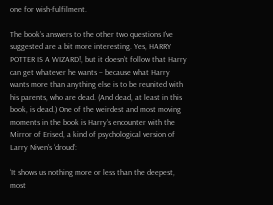one for wish-fulfilment.

The book’s answers to the other two questions I’ve suggested are a bit more interesting. Yes, HARRY POTTER IS A WIZARD!, but it doesn’t follow that Harry can get whatever he wants – because what Harry wants more than anything else is to be reunited with his parents, who are dead. (And dead, at least in this book, is dead.) One of the weirdest and most moving moments in the book is Harry’s encounter with the Mirror of Erised, a kind of psychological version of Larry Niven’s ‘droud’:

‘It shows us nothing more or less than the deepest, most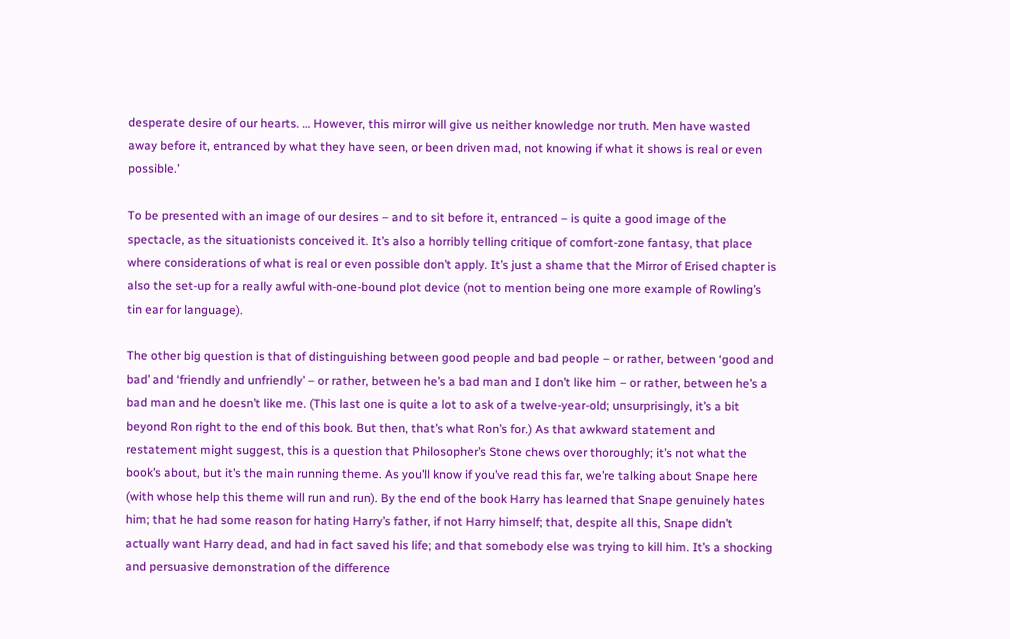desperate desire of our hearts. … However, this mirror will give us neither knowledge nor truth. Men have wasted away before it, entranced by what they have seen, or been driven mad, not knowing if what it shows is real or even possible.’

To be presented with an image of our desires – and to sit before it, entranced – is quite a good image of the spectacle, as the situationists conceived it. It’s also a horribly telling critique of comfort-zone fantasy, that place where considerations of what is real or even possible don’t apply. It’s just a shame that the Mirror of Erised chapter is also the set-up for a really awful with-one-bound plot device (not to mention being one more example of Rowling’s tin ear for language).

The other big question is that of distinguishing between good people and bad people – or rather, between ‘good and bad’ and ‘friendly and unfriendly’ – or rather, between he’s a bad man and I don’t like him – or rather, between he’s a bad man and he doesn’t like me. (This last one is quite a lot to ask of a twelve-year-old; unsurprisingly, it’s a bit beyond Ron right to the end of this book. But then, that’s what Ron’s for.) As that awkward statement and restatement might suggest, this is a question that Philosopher’s Stone chews over thoroughly; it’s not what the book’s about, but it’s the main running theme. As you’ll know if you’ve read this far, we’re talking about Snape here (with whose help this theme will run and run). By the end of the book Harry has learned that Snape genuinely hates him; that he had some reason for hating Harry’s father, if not Harry himself; that, despite all this, Snape didn’t actually want Harry dead, and had in fact saved his life; and that somebody else was trying to kill him. It’s a shocking and persuasive demonstration of the difference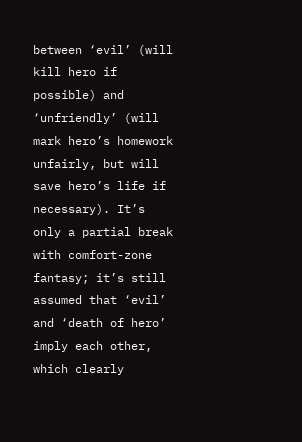between ‘evil’ (will kill hero if possible) and ‘unfriendly’ (will mark hero’s homework unfairly, but will save hero’s life if necessary). It’s only a partial break with comfort-zone fantasy; it’s still assumed that ‘evil’ and ‘death of hero’ imply each other, which clearly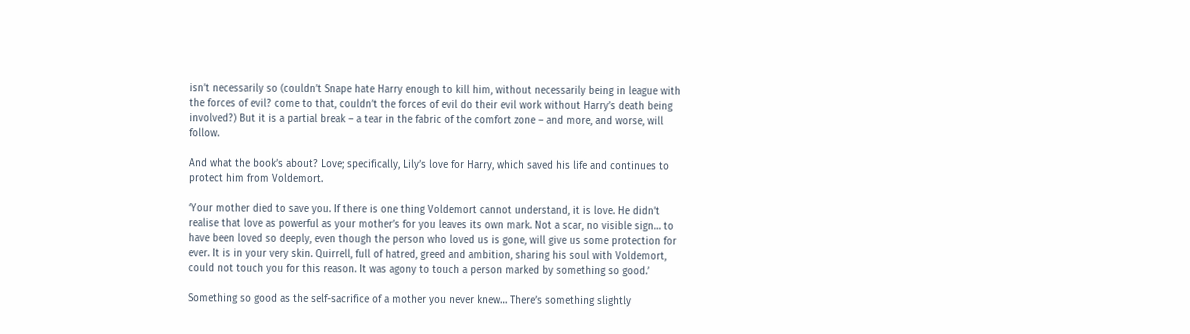isn’t necessarily so (couldn’t Snape hate Harry enough to kill him, without necessarily being in league with the forces of evil? come to that, couldn’t the forces of evil do their evil work without Harry’s death being involved?) But it is a partial break – a tear in the fabric of the comfort zone – and more, and worse, will follow.

And what the book’s about? Love; specifically, Lily’s love for Harry, which saved his life and continues to protect him from Voldemort.

‘Your mother died to save you. If there is one thing Voldemort cannot understand, it is love. He didn’t realise that love as powerful as your mother’s for you leaves its own mark. Not a scar, no visible sign… to have been loved so deeply, even though the person who loved us is gone, will give us some protection for ever. It is in your very skin. Quirrell, full of hatred, greed and ambition, sharing his soul with Voldemort, could not touch you for this reason. It was agony to touch a person marked by something so good.’

Something so good as the self-sacrifice of a mother you never knew… There’s something slightly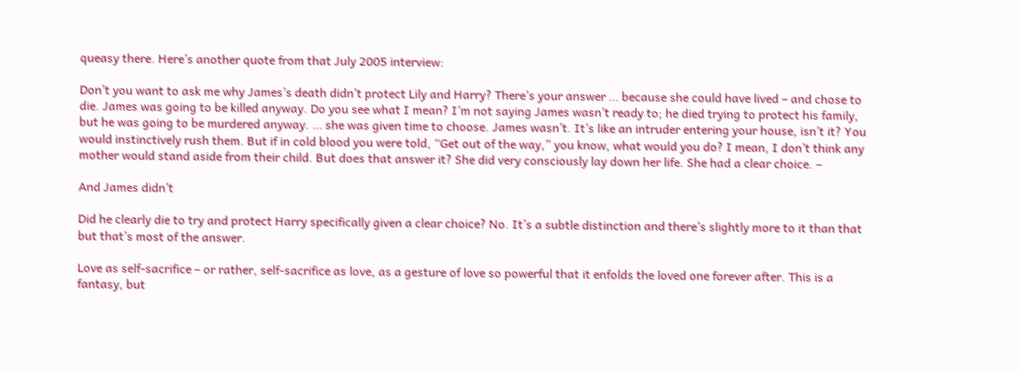queasy there. Here’s another quote from that July 2005 interview:

Don’t you want to ask me why James’s death didn’t protect Lily and Harry? There’s your answer … because she could have lived – and chose to die. James was going to be killed anyway. Do you see what I mean? I’m not saying James wasn’t ready to; he died trying to protect his family, but he was going to be murdered anyway. … she was given time to choose. James wasn’t. It’s like an intruder entering your house, isn’t it? You would instinctively rush them. But if in cold blood you were told, “Get out of the way,” you know, what would you do? I mean, I don’t think any mother would stand aside from their child. But does that answer it? She did very consciously lay down her life. She had a clear choice. –

And James didn’t

Did he clearly die to try and protect Harry specifically given a clear choice? No. It’s a subtle distinction and there’s slightly more to it than that but that’s most of the answer.

Love as self-sacrifice – or rather, self-sacrifice as love, as a gesture of love so powerful that it enfolds the loved one forever after. This is a fantasy, but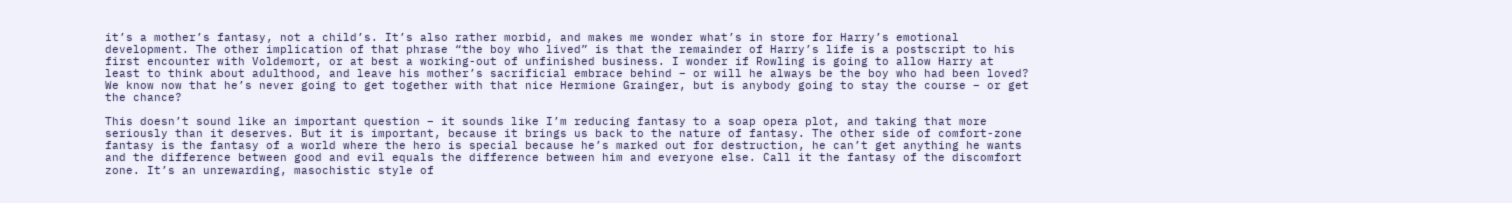it’s a mother’s fantasy, not a child’s. It’s also rather morbid, and makes me wonder what’s in store for Harry’s emotional development. The other implication of that phrase “the boy who lived” is that the remainder of Harry’s life is a postscript to his first encounter with Voldemort, or at best a working-out of unfinished business. I wonder if Rowling is going to allow Harry at least to think about adulthood, and leave his mother’s sacrificial embrace behind – or will he always be the boy who had been loved? We know now that he’s never going to get together with that nice Hermione Grainger, but is anybody going to stay the course – or get the chance?

This doesn’t sound like an important question – it sounds like I’m reducing fantasy to a soap opera plot, and taking that more seriously than it deserves. But it is important, because it brings us back to the nature of fantasy. The other side of comfort-zone fantasy is the fantasy of a world where the hero is special because he’s marked out for destruction, he can’t get anything he wants and the difference between good and evil equals the difference between him and everyone else. Call it the fantasy of the discomfort zone. It’s an unrewarding, masochistic style of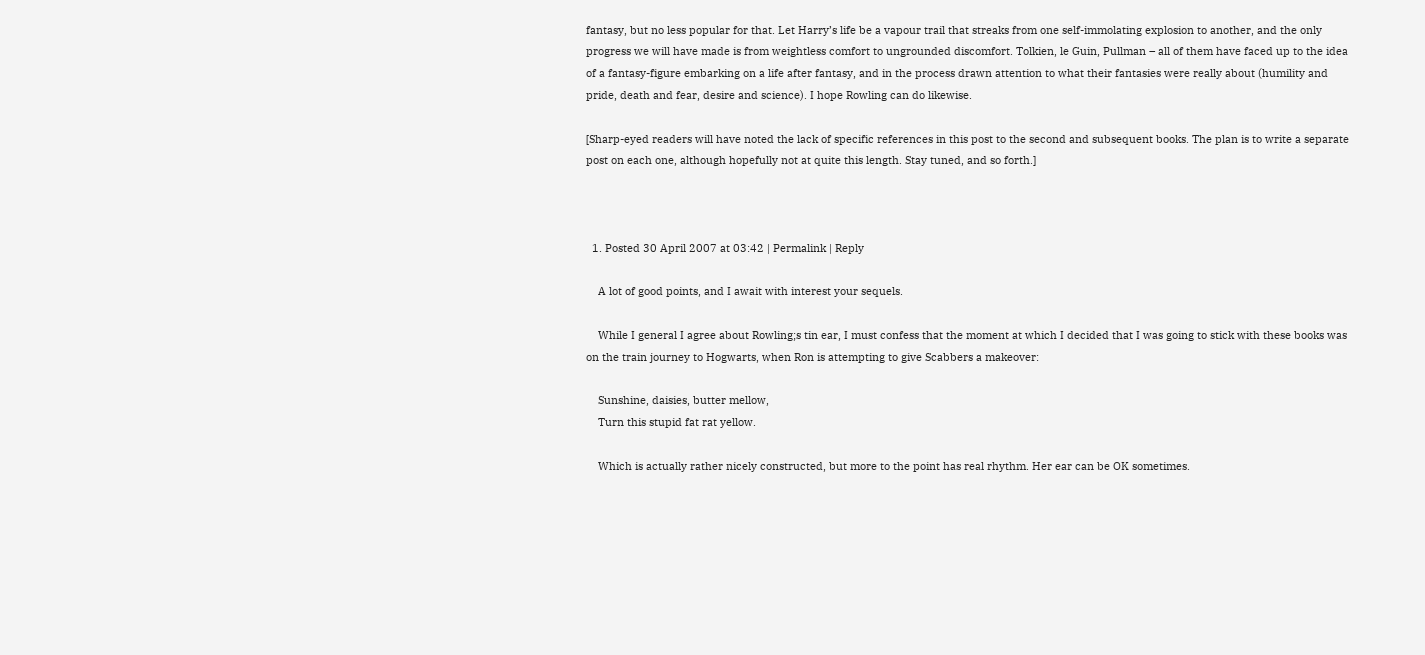fantasy, but no less popular for that. Let Harry’s life be a vapour trail that streaks from one self-immolating explosion to another, and the only progress we will have made is from weightless comfort to ungrounded discomfort. Tolkien, le Guin, Pullman – all of them have faced up to the idea of a fantasy-figure embarking on a life after fantasy, and in the process drawn attention to what their fantasies were really about (humility and pride, death and fear, desire and science). I hope Rowling can do likewise.

[Sharp-eyed readers will have noted the lack of specific references in this post to the second and subsequent books. The plan is to write a separate post on each one, although hopefully not at quite this length. Stay tuned, and so forth.]



  1. Posted 30 April 2007 at 03:42 | Permalink | Reply

    A lot of good points, and I await with interest your sequels.

    While I general I agree about Rowling;s tin ear, I must confess that the moment at which I decided that I was going to stick with these books was on the train journey to Hogwarts, when Ron is attempting to give Scabbers a makeover:

    Sunshine, daisies, butter mellow,
    Turn this stupid fat rat yellow.

    Which is actually rather nicely constructed, but more to the point has real rhythm. Her ear can be OK sometimes.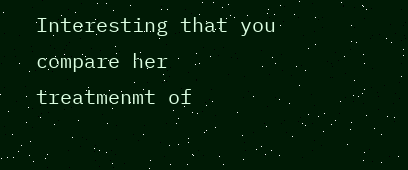Interesting that you compare her treatmenmt of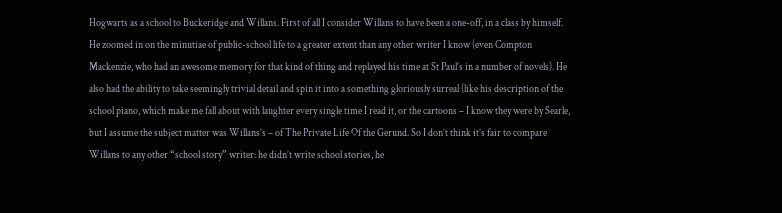Hogwarts as a school to Buckeridge and Willans. First of all I consider Willans to have been a one-off, in a class by himself. He zoomed in on the minutiae of public-school life to a greater extent than any other writer I know (even Compton Mackenzie, who had an awesome memory for that kind of thing and replayed his time at St Paul’s in a number of novels). He also had the ability to take seemingly trivial detail and spin it into a something gloriously surreal (like his description of the school piano, which make me fall about with laughter every single time I read it, or the cartoons – I know they were by Searle, but I assume the subject matter was Willans’s – of The Private Life Of the Gerund. So I don’t think it’s fair to compare Willans to any other “school story” writer: he didn’t write school stories, he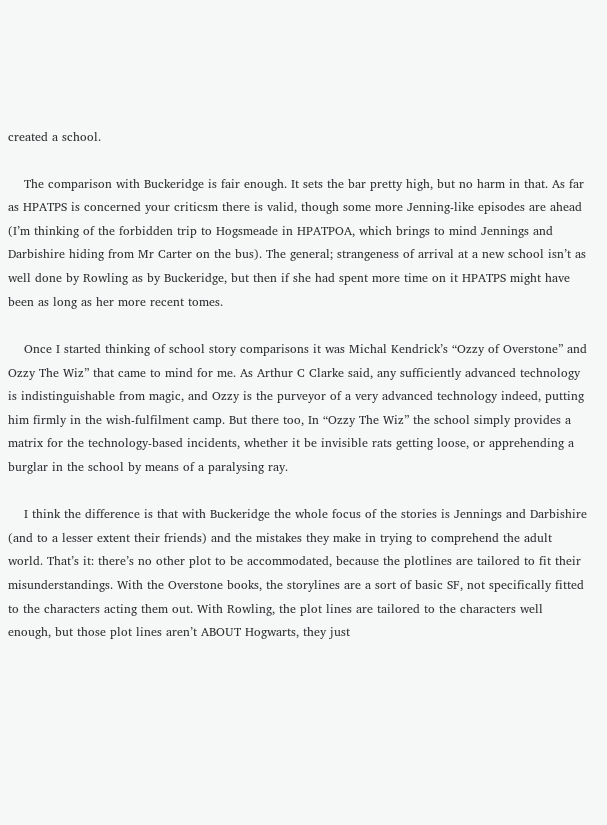created a school.

    The comparison with Buckeridge is fair enough. It sets the bar pretty high, but no harm in that. As far as HPATPS is concerned your criticsm there is valid, though some more Jenning-like episodes are ahead (I’m thinking of the forbidden trip to Hogsmeade in HPATPOA, which brings to mind Jennings and Darbishire hiding from Mr Carter on the bus). The general; strangeness of arrival at a new school isn’t as well done by Rowling as by Buckeridge, but then if she had spent more time on it HPATPS might have been as long as her more recent tomes.

    Once I started thinking of school story comparisons it was Michal Kendrick’s “Ozzy of Overstone” and Ozzy The Wiz” that came to mind for me. As Arthur C Clarke said, any sufficiently advanced technology is indistinguishable from magic, and Ozzy is the purveyor of a very advanced technology indeed, putting him firmly in the wish-fulfilment camp. But there too, In “Ozzy The Wiz” the school simply provides a matrix for the technology-based incidents, whether it be invisible rats getting loose, or apprehending a burglar in the school by means of a paralysing ray.

    I think the difference is that with Buckeridge the whole focus of the stories is Jennings and Darbishire (and to a lesser extent their friends) and the mistakes they make in trying to comprehend the adult world. That’s it: there’s no other plot to be accommodated, because the plotlines are tailored to fit their misunderstandings. With the Overstone books, the storylines are a sort of basic SF, not specifically fitted to the characters acting them out. With Rowling, the plot lines are tailored to the characters well enough, but those plot lines aren’t ABOUT Hogwarts, they just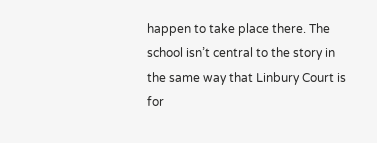happen to take place there. The school isn’t central to the story in the same way that Linbury Court is for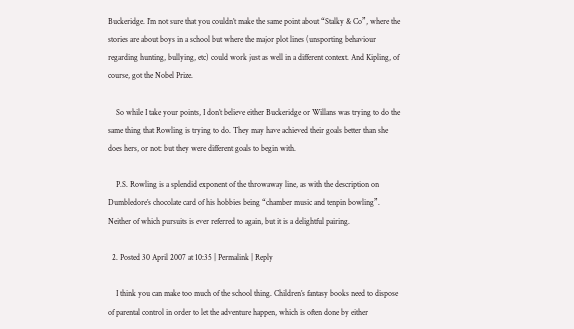Buckeridge. I’m not sure that you couldn’t make the same point about “Stalky & Co”, where the stories are about boys in a school but where the major plot lines (unsporting behaviour regarding hunting, bullying, etc) could work just as well in a different context. And Kipling, of course, got the Nobel Prize.

    So while I take your points, I don’t believe either Buckeridge or Willans was trying to do the same thing that Rowling is trying to do. They may have achieved their goals better than she does hers, or not: but they were different goals to begin with.

    P.S. Rowling is a splendid exponent of the throwaway line, as with the description on Dumbledore’s chocolate card of his hobbies being “chamber music and tenpin bowling”. Neither of which pursuits is ever referred to again, but it is a delightful pairing.

  2. Posted 30 April 2007 at 10:35 | Permalink | Reply

    I think you can make too much of the school thing. Children’s fantasy books need to dispose of parental control in order to let the adventure happen, which is often done by either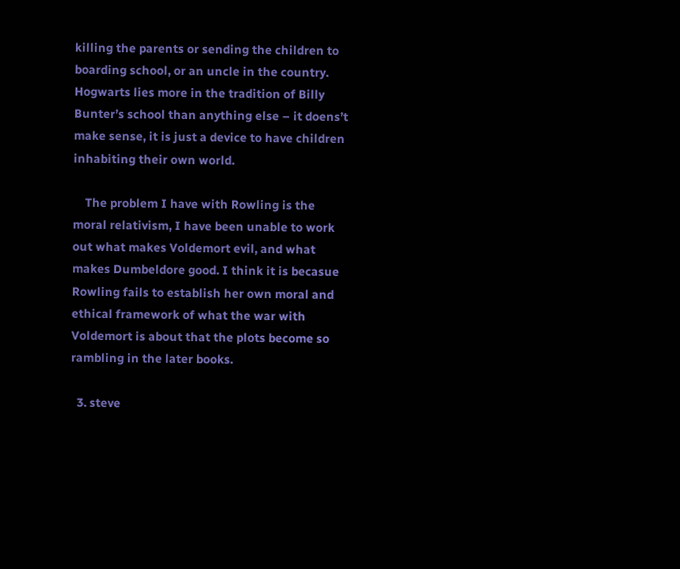killing the parents or sending the children to boarding school, or an uncle in the country. Hogwarts lies more in the tradition of Billy Bunter’s school than anything else – it doens’t make sense, it is just a device to have children inhabiting their own world.

    The problem I have with Rowling is the moral relativism, I have been unable to work out what makes Voldemort evil, and what makes Dumbeldore good. I think it is becasue Rowling fails to establish her own moral and ethical framework of what the war with Voldemort is about that the plots become so rambling in the later books.

  3. steve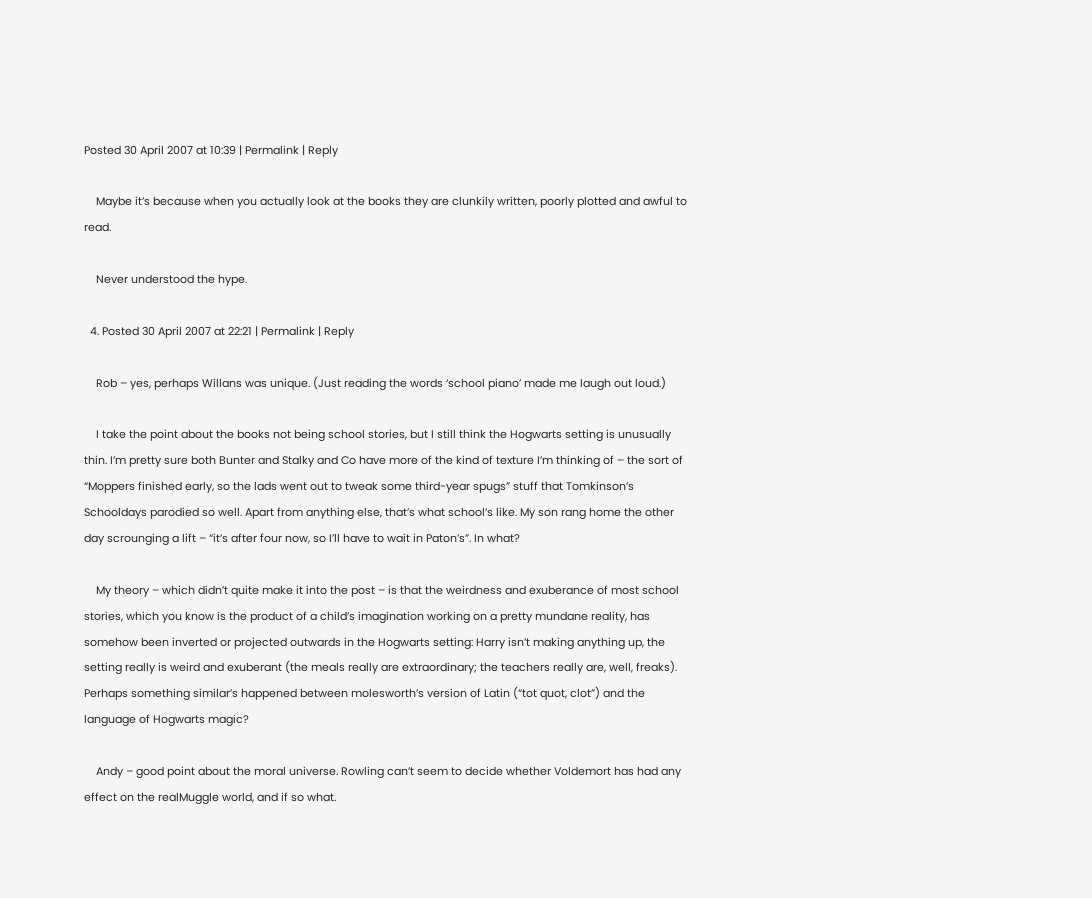Posted 30 April 2007 at 10:39 | Permalink | Reply

    Maybe it’s because when you actually look at the books they are clunkily written, poorly plotted and awful to read.

    Never understood the hype.

  4. Posted 30 April 2007 at 22:21 | Permalink | Reply

    Rob – yes, perhaps Willans was unique. (Just reading the words ‘school piano’ made me laugh out loud.)

    I take the point about the books not being school stories, but I still think the Hogwarts setting is unusually thin. I’m pretty sure both Bunter and Stalky and Co have more of the kind of texture I’m thinking of – the sort of “Moppers finished early, so the lads went out to tweak some third-year spugs” stuff that Tomkinson’s Schooldays parodied so well. Apart from anything else, that’s what school’s like. My son rang home the other day scrounging a lift – “it’s after four now, so I’ll have to wait in Paton’s”. In what?

    My theory – which didn’t quite make it into the post – is that the weirdness and exuberance of most school stories, which you know is the product of a child’s imagination working on a pretty mundane reality, has somehow been inverted or projected outwards in the Hogwarts setting: Harry isn’t making anything up, the setting really is weird and exuberant (the meals really are extraordinary; the teachers really are, well, freaks). Perhaps something similar’s happened between molesworth’s version of Latin (“tot quot, clot”) and the language of Hogwarts magic?

    Andy – good point about the moral universe. Rowling can’t seem to decide whether Voldemort has had any effect on the realMuggle world, and if so what.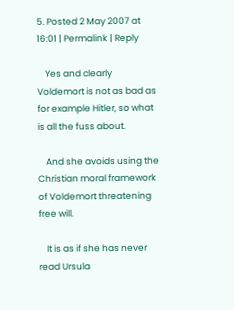5. Posted 2 May 2007 at 16:01 | Permalink | Reply

    Yes and clearly Voldemort is not as bad as for example Hitler, so what is all the fuss about.

    And she avoids using the Christian moral framework of Voldemort threatening free will.

    It is as if she has never read Ursula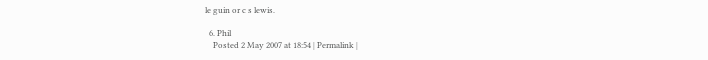le guin or c s lewis.

  6. Phil
    Posted 2 May 2007 at 18:54 | Permalink |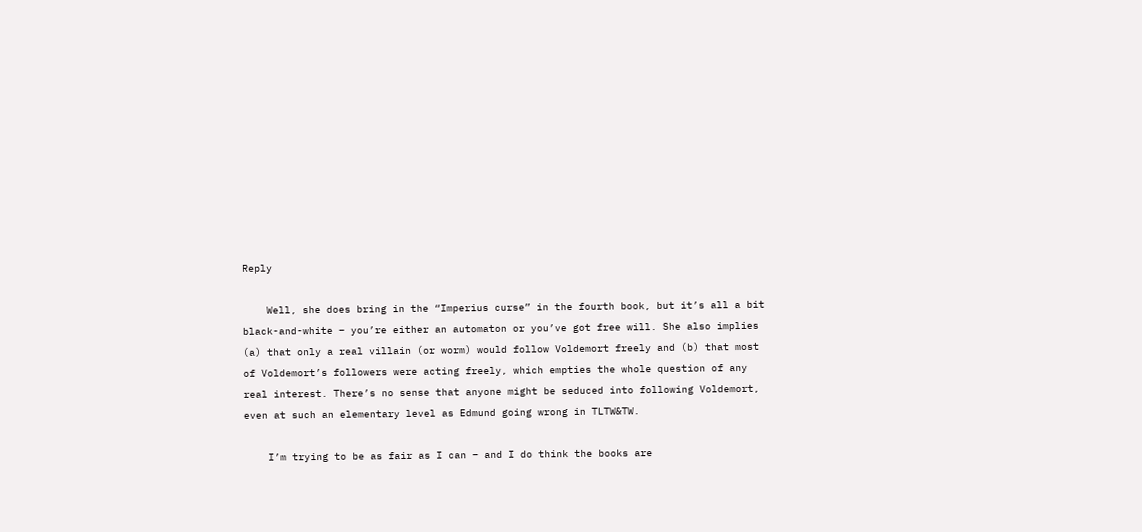Reply

    Well, she does bring in the “Imperius curse” in the fourth book, but it’s all a bit black-and-white – you’re either an automaton or you’ve got free will. She also implies (a) that only a real villain (or worm) would follow Voldemort freely and (b) that most of Voldemort’s followers were acting freely, which empties the whole question of any real interest. There’s no sense that anyone might be seduced into following Voldemort, even at such an elementary level as Edmund going wrong in TLTW&TW.

    I’m trying to be as fair as I can – and I do think the books are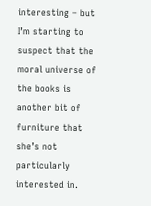interesting – but I’m starting to suspect that the moral universe of the books is another bit of furniture that she’s not particularly interested in.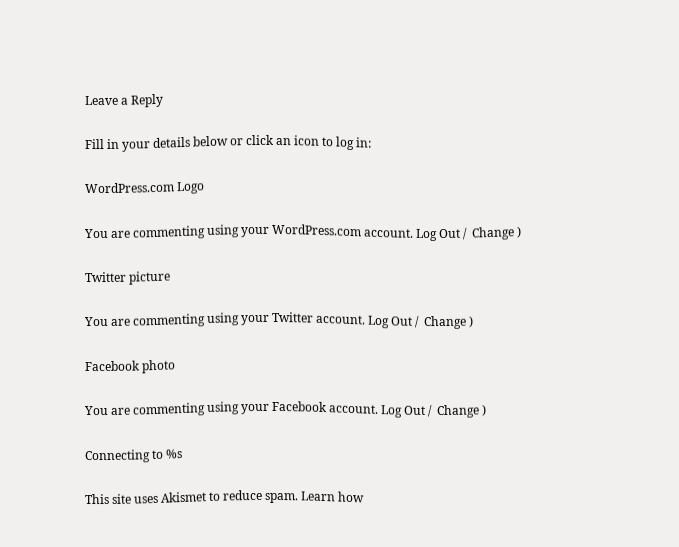Leave a Reply

Fill in your details below or click an icon to log in:

WordPress.com Logo

You are commenting using your WordPress.com account. Log Out /  Change )

Twitter picture

You are commenting using your Twitter account. Log Out /  Change )

Facebook photo

You are commenting using your Facebook account. Log Out /  Change )

Connecting to %s

This site uses Akismet to reduce spam. Learn how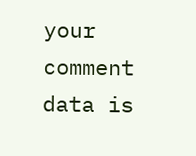your comment data is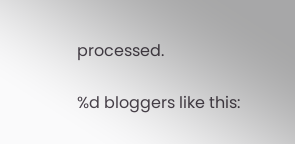processed.

%d bloggers like this: